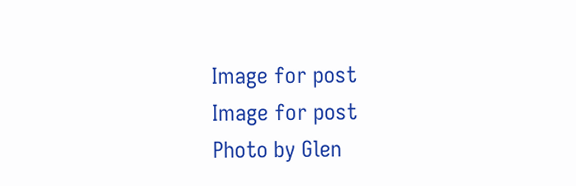Image for post
Image for post
Photo by Glen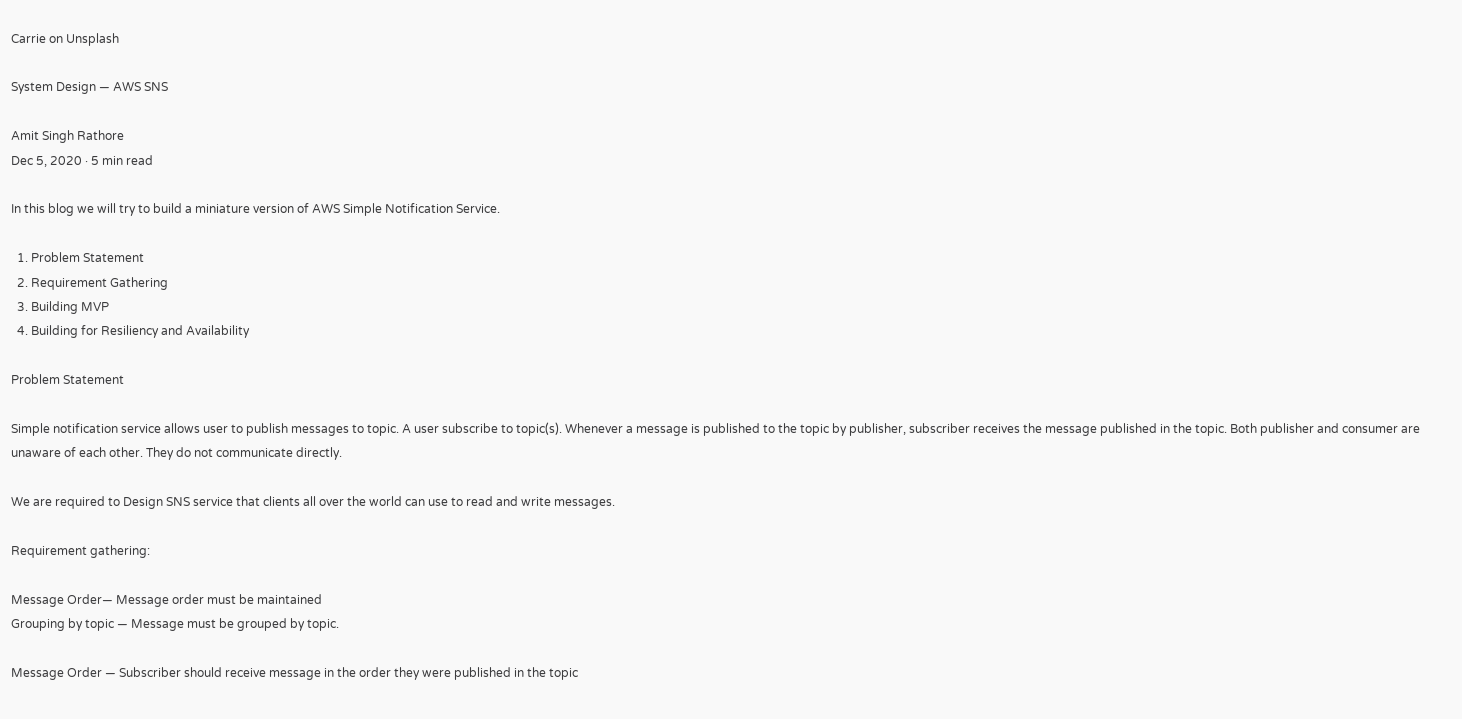Carrie on Unsplash

System Design — AWS SNS

Amit Singh Rathore
Dec 5, 2020 · 5 min read

In this blog we will try to build a miniature version of AWS Simple Notification Service.

  1. Problem Statement
  2. Requirement Gathering
  3. Building MVP
  4. Building for Resiliency and Availability

Problem Statement

Simple notification service allows user to publish messages to topic. A user subscribe to topic(s). Whenever a message is published to the topic by publisher, subscriber receives the message published in the topic. Both publisher and consumer are unaware of each other. They do not communicate directly.

We are required to Design SNS service that clients all over the world can use to read and write messages.

Requirement gathering:

Message Order— Message order must be maintained
Grouping by topic — Message must be grouped by topic.

Message Order — Subscriber should receive message in the order they were published in the topic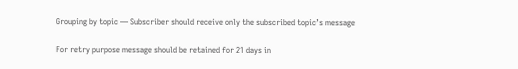Grouping by topic — Subscriber should receive only the subscribed topic’s message

For retry purpose message should be retained for 21 days in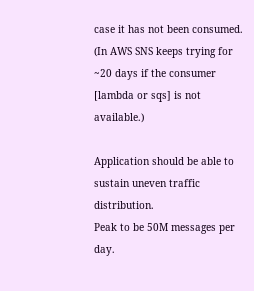case it has not been consumed. (In AWS SNS keeps trying for ~20 days if the consumer [lambda or sqs] is not available.)

Application should be able to sustain uneven traffic distribution.
Peak to be 50M messages per day.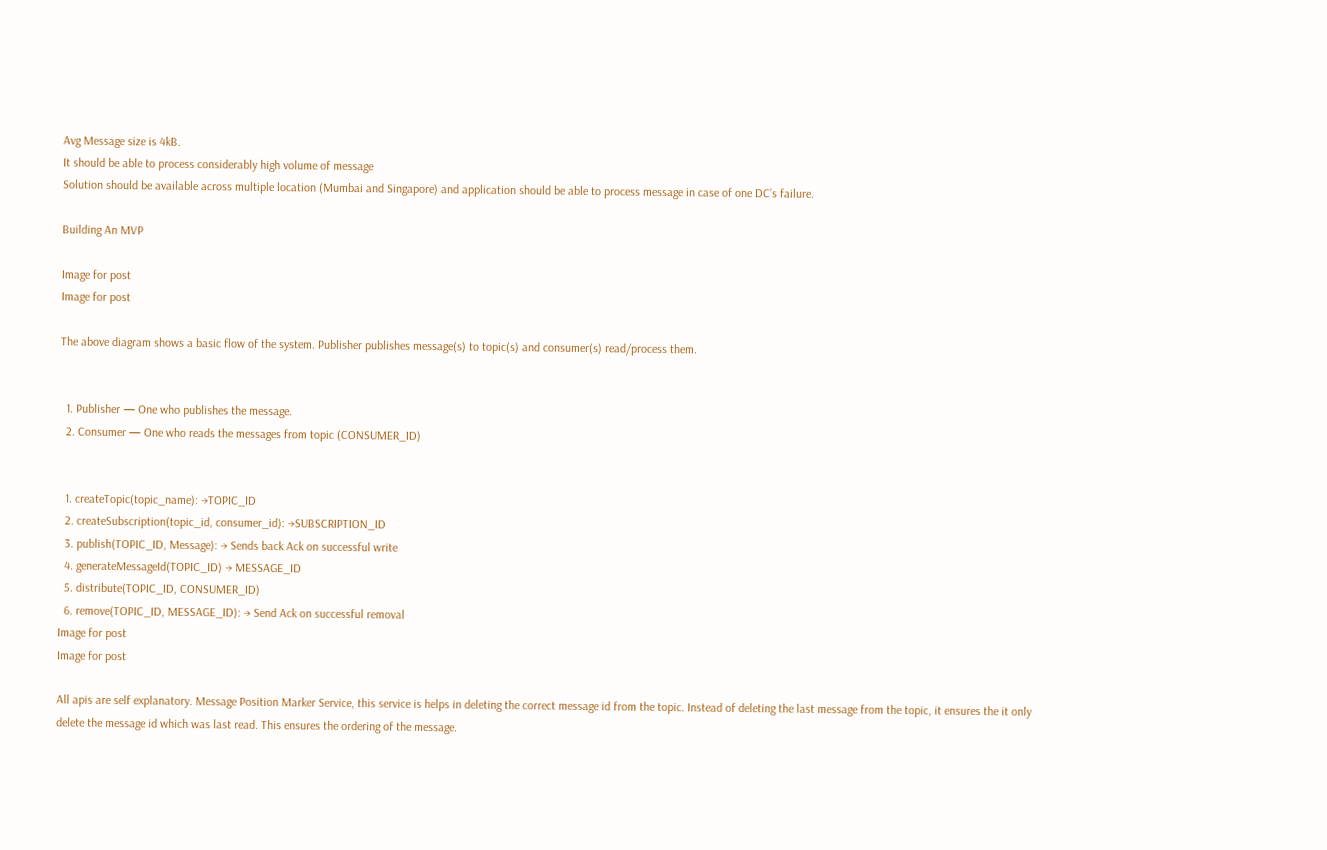Avg Message size is 4kB.
It should be able to process considerably high volume of message
Solution should be available across multiple location (Mumbai and Singapore) and application should be able to process message in case of one DC’s failure.

Building An MVP

Image for post
Image for post

The above diagram shows a basic flow of the system. Publisher publishes message(s) to topic(s) and consumer(s) read/process them.


  1. Publisher — One who publishes the message.
  2. Consumer — One who reads the messages from topic (CONSUMER_ID)


  1. createTopic(topic_name): →TOPIC_ID
  2. createSubscription(topic_id, consumer_id): →SUBSCRIPTION_ID
  3. publish(TOPIC_ID, Message): → Sends back Ack on successful write
  4. generateMessageId(TOPIC_ID) → MESSAGE_ID
  5. distribute(TOPIC_ID, CONSUMER_ID)
  6. remove(TOPIC_ID, MESSAGE_ID): → Send Ack on successful removal
Image for post
Image for post

All apis are self explanatory. Message Position Marker Service, this service is helps in deleting the correct message id from the topic. Instead of deleting the last message from the topic, it ensures the it only delete the message id which was last read. This ensures the ordering of the message.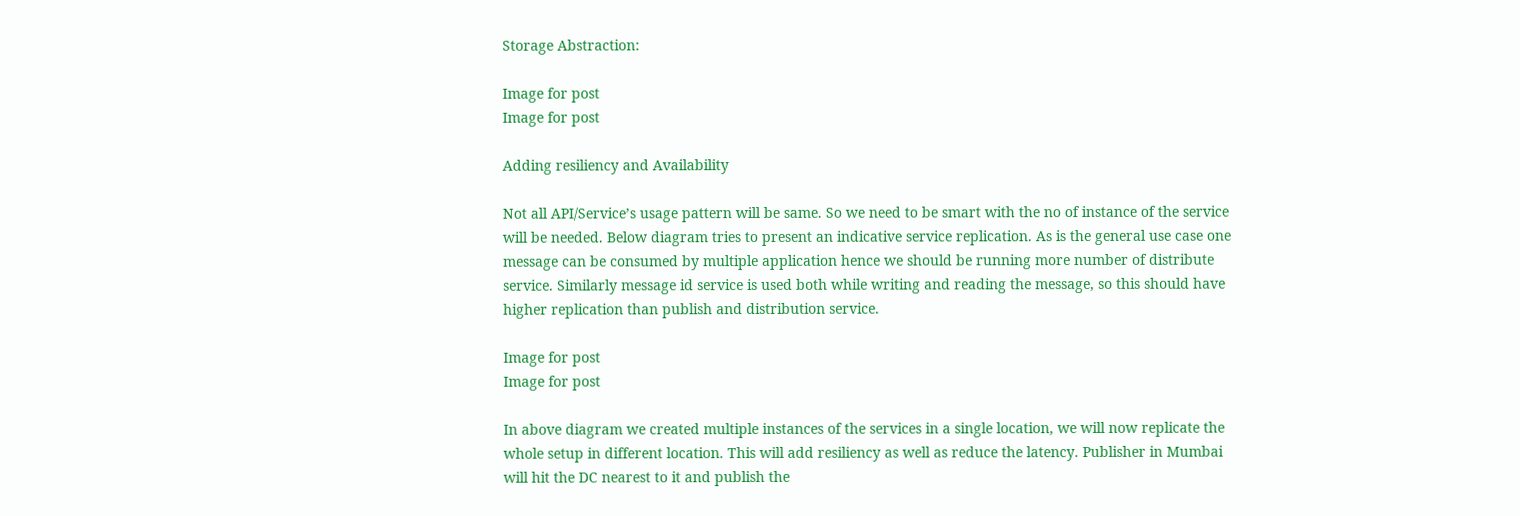Storage Abstraction:

Image for post
Image for post

Adding resiliency and Availability

Not all API/Service’s usage pattern will be same. So we need to be smart with the no of instance of the service will be needed. Below diagram tries to present an indicative service replication. As is the general use case one message can be consumed by multiple application hence we should be running more number of distribute service. Similarly message id service is used both while writing and reading the message, so this should have higher replication than publish and distribution service.

Image for post
Image for post

In above diagram we created multiple instances of the services in a single location, we will now replicate the whole setup in different location. This will add resiliency as well as reduce the latency. Publisher in Mumbai will hit the DC nearest to it and publish the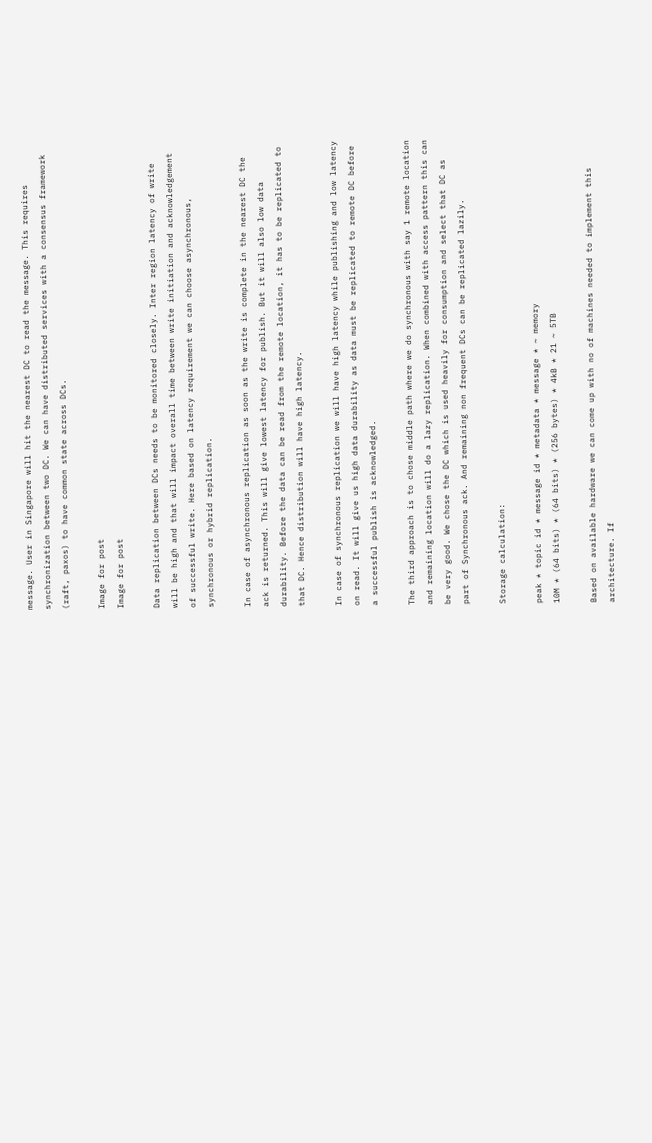message. User in Singapore will hit the nearest DC to read the message. This requires synchronization between two DC. We can have distributed services with a consensus framework (raft, paxos) to have common state across DCs.

Image for post
Image for post

Data replication between DCs needs to be monitored closely. Inter region latency of write will be high and that will impact overall time between write initiation and acknowledgement of successful write. Here based on latency requirement we can choose asynchronous, synchronous or hybrid replication.

In case of asynchronous replication as soon as the write is complete in the nearest DC the ack is returned. This will give lowest latency for publish. But it will also low data durability. Before the data can be read from the remote location, it has to be replicated to that DC. Hence distribution will have high latency.

In case of synchronous replication we will have high latency while publishing and low latency on read. It will give us high data durability as data must be replicated to remote DC before a successful publish is acknowledged.

The third approach is to chose middle path where we do synchronous with say 1 remote location and remaining location will do a lazy replication. When combined with access pattern this can be very good. We chose the DC which is used heavily for consumption and select that DC as part of Synchronous ack. And remaining non frequent DCs can be replicated lazily.

Storage calculation:

peak * topic id * message id * metadata * message * ~ memory
10M * (64 bits) * (64 bits) * (256 bytes) * 4kB * 21 ~ 5TB

Based on available hardware we can come up with no of machines needed to implement this architecture. If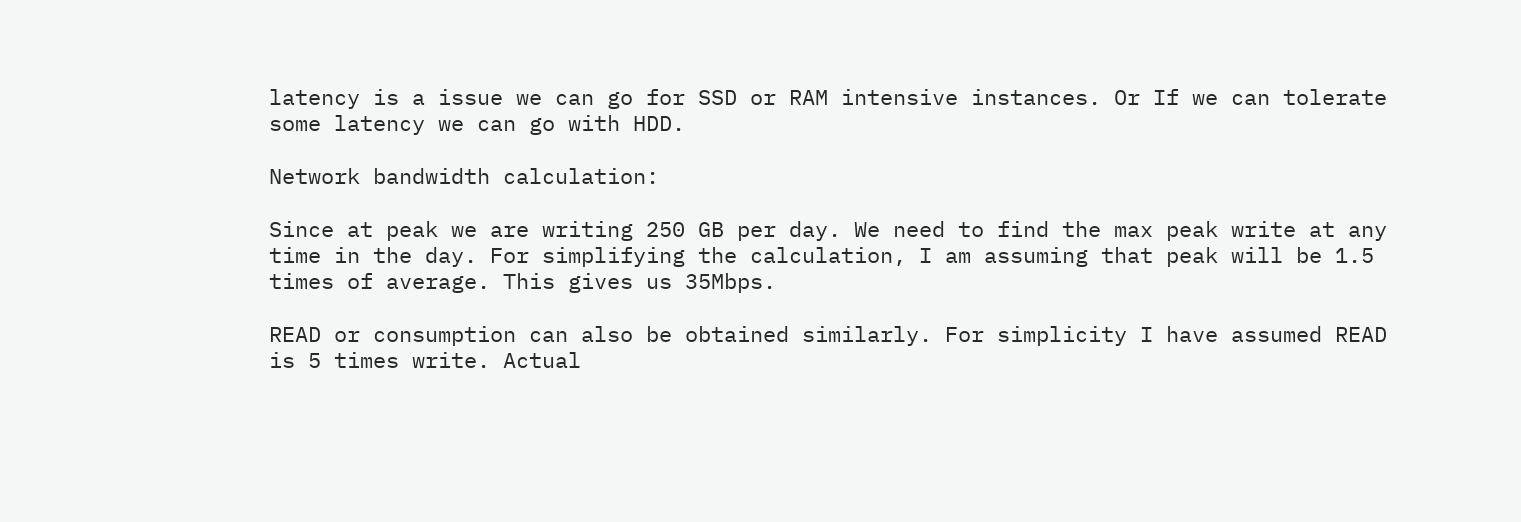latency is a issue we can go for SSD or RAM intensive instances. Or If we can tolerate some latency we can go with HDD.

Network bandwidth calculation:

Since at peak we are writing 250 GB per day. We need to find the max peak write at any time in the day. For simplifying the calculation, I am assuming that peak will be 1.5 times of average. This gives us 35Mbps.

READ or consumption can also be obtained similarly. For simplicity I have assumed READ is 5 times write. Actual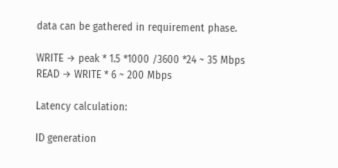data can be gathered in requirement phase.

WRITE → peak * 1.5 *1000 /3600 *24 ~ 35 Mbps
READ → WRITE * 6 ~ 200 Mbps

Latency calculation:

ID generation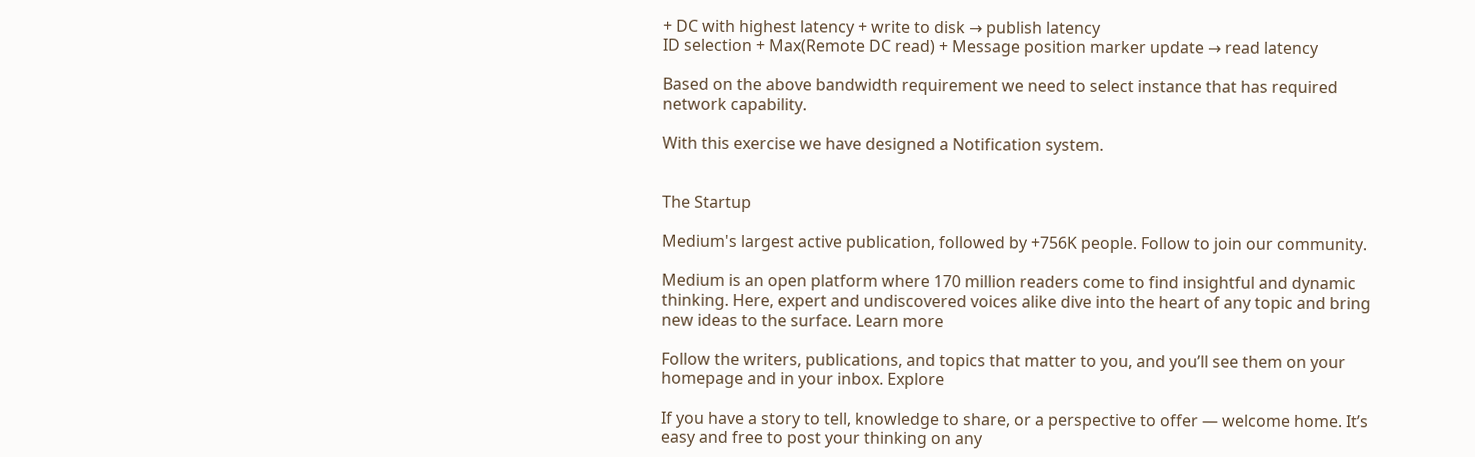+ DC with highest latency + write to disk → publish latency
ID selection + Max(Remote DC read) + Message position marker update → read latency

Based on the above bandwidth requirement we need to select instance that has required network capability.

With this exercise we have designed a Notification system.


The Startup

Medium's largest active publication, followed by +756K people. Follow to join our community.

Medium is an open platform where 170 million readers come to find insightful and dynamic thinking. Here, expert and undiscovered voices alike dive into the heart of any topic and bring new ideas to the surface. Learn more

Follow the writers, publications, and topics that matter to you, and you’ll see them on your homepage and in your inbox. Explore

If you have a story to tell, knowledge to share, or a perspective to offer — welcome home. It’s easy and free to post your thinking on any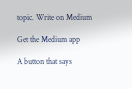topic. Write on Medium

Get the Medium app

A button that says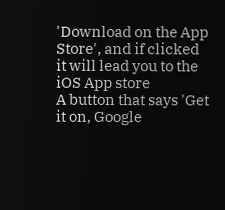'Download on the App Store', and if clicked it will lead you to the iOS App store
A button that says 'Get it on, Google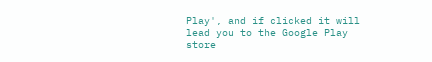Play', and if clicked it will lead you to the Google Play store